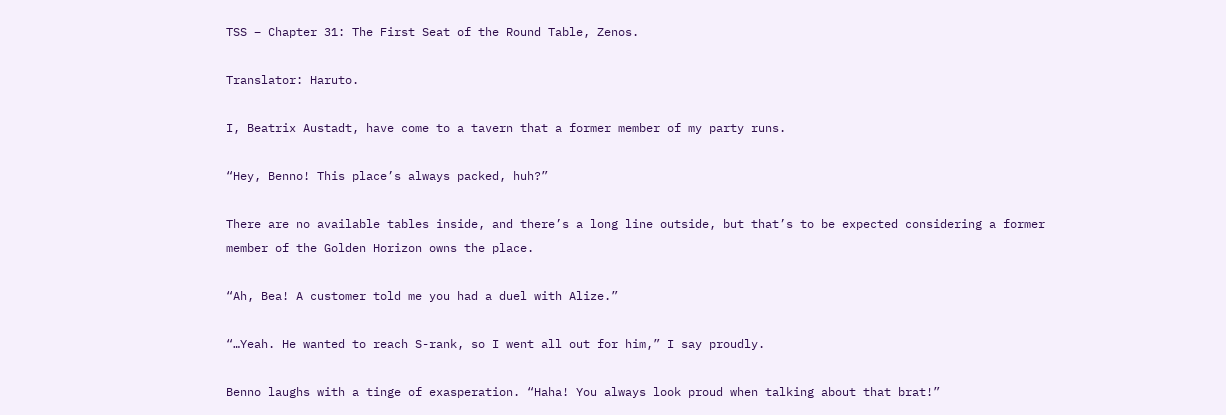TSS – Chapter 31: The First Seat of the Round Table, Zenos.

Translator: Haruto.

I, Beatrix Austadt, have come to a tavern that a former member of my party runs.

“Hey, Benno! This place’s always packed, huh?”

There are no available tables inside, and there’s a long line outside, but that’s to be expected considering a former member of the Golden Horizon owns the place.

“Ah, Bea! A customer told me you had a duel with Alize.”

“…Yeah. He wanted to reach S-rank, so I went all out for him,” I say proudly.

Benno laughs with a tinge of exasperation. “Haha! You always look proud when talking about that brat!”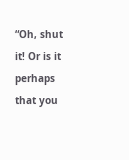“Oh, shut it! Or is it perhaps that you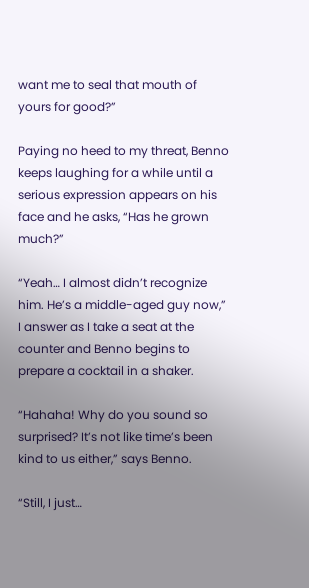want me to seal that mouth of yours for good?”

Paying no heed to my threat, Benno keeps laughing for a while until a serious expression appears on his face and he asks, “Has he grown much?”

“Yeah… I almost didn’t recognize him. He’s a middle-aged guy now,” I answer as I take a seat at the counter and Benno begins to prepare a cocktail in a shaker.

“Hahaha! Why do you sound so surprised? It’s not like time’s been kind to us either,” says Benno.

“Still, I just…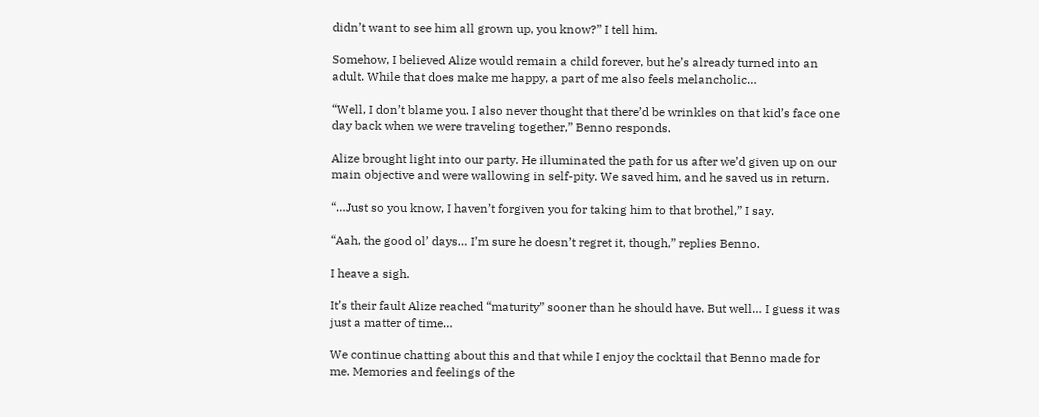didn’t want to see him all grown up, you know?” I tell him.

Somehow, I believed Alize would remain a child forever, but he’s already turned into an adult. While that does make me happy, a part of me also feels melancholic…

“Well, I don’t blame you. I also never thought that there’d be wrinkles on that kid’s face one day back when we were traveling together,” Benno responds.

Alize brought light into our party. He illuminated the path for us after we’d given up on our main objective and were wallowing in self-pity. We saved him, and he saved us in return.

“…Just so you know, I haven’t forgiven you for taking him to that brothel,” I say.

“Aah, the good ol’ days… I’m sure he doesn’t regret it, though,” replies Benno.

I heave a sigh.

It’s their fault Alize reached “maturity” sooner than he should have. But well… I guess it was just a matter of time…

We continue chatting about this and that while I enjoy the cocktail that Benno made for me. Memories and feelings of the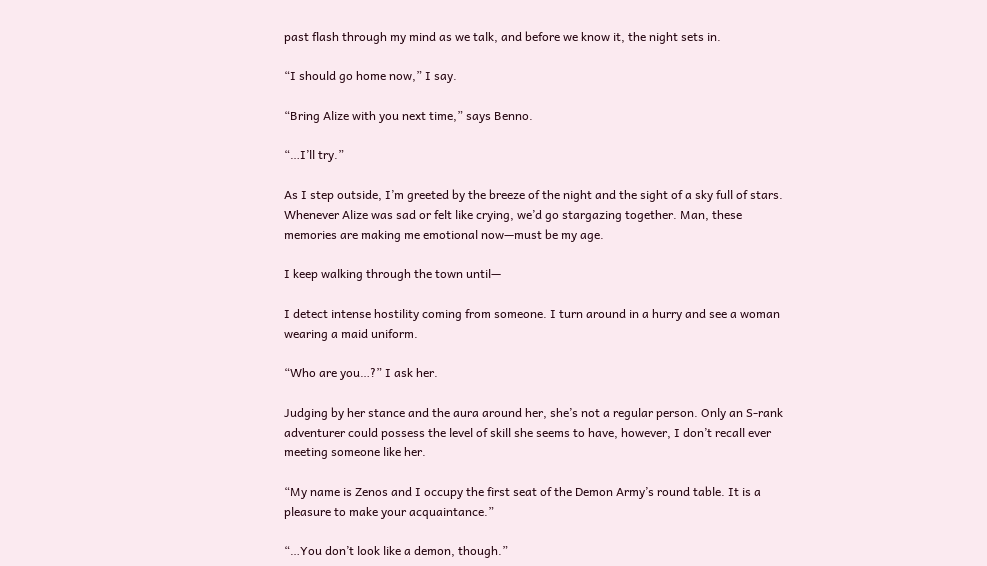past flash through my mind as we talk, and before we know it, the night sets in.

“I should go home now,” I say.

“Bring Alize with you next time,” says Benno.

“…I’ll try.”

As I step outside, I’m greeted by the breeze of the night and the sight of a sky full of stars. Whenever Alize was sad or felt like crying, we’d go stargazing together. Man, these memories are making me emotional now—must be my age.

I keep walking through the town until—

I detect intense hostility coming from someone. I turn around in a hurry and see a woman wearing a maid uniform.

“Who are you…?” I ask her.

Judging by her stance and the aura around her, she’s not a regular person. Only an S-rank adventurer could possess the level of skill she seems to have, however, I don’t recall ever meeting someone like her.

“My name is Zenos and I occupy the first seat of the Demon Army’s round table. It is a pleasure to make your acquaintance.”

“…You don’t look like a demon, though.”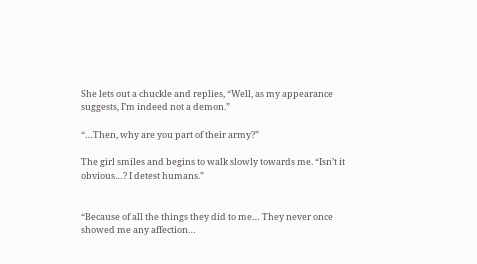She lets out a chuckle and replies, “Well, as my appearance suggests, I’m indeed not a demon.”

“…Then, why are you part of their army?”

The girl smiles and begins to walk slowly towards me. “Isn’t it obvious…? I detest humans.”


“Because of all the things they did to me… They never once showed me any affection…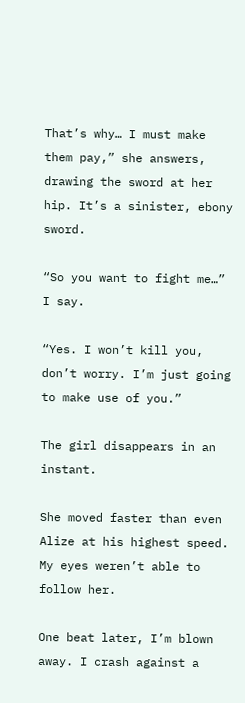That’s why… I must make them pay,” she answers, drawing the sword at her hip. It’s a sinister, ebony sword.

“So you want to fight me…” I say.

“Yes. I won’t kill you, don’t worry. I’m just going to make use of you.”

The girl disappears in an instant.

She moved faster than even Alize at his highest speed. My eyes weren’t able to follow her.

One beat later, I’m blown away. I crash against a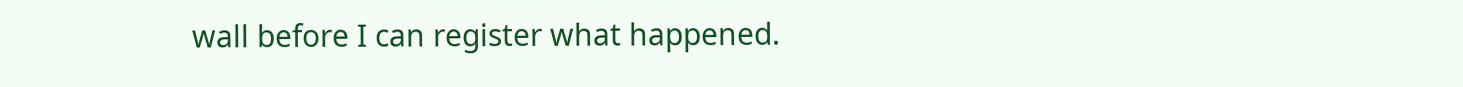wall before I can register what happened.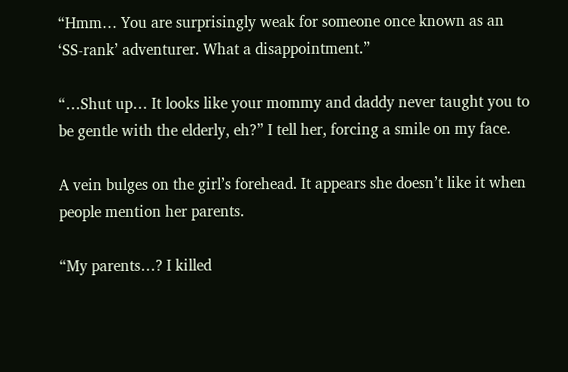“Hmm… You are surprisingly weak for someone once known as an ‘SS-rank’ adventurer. What a disappointment.”

“…Shut up… It looks like your mommy and daddy never taught you to be gentle with the elderly, eh?” I tell her, forcing a smile on my face.

A vein bulges on the girl’s forehead. It appears she doesn’t like it when people mention her parents.

“My parents…? I killed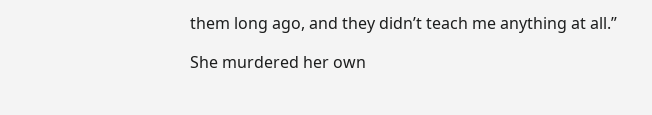them long ago, and they didn’t teach me anything at all.”

She murdered her own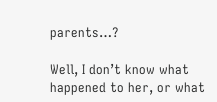parents…?

Well, I don’t know what happened to her, or what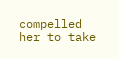compelled her to take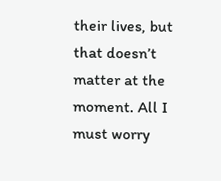their lives, but that doesn’t matter at the moment. All I must worry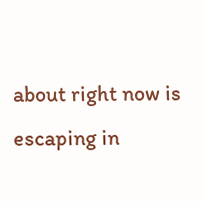about right now is escaping in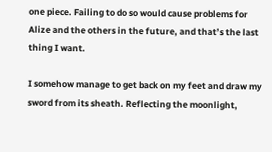one piece. Failing to do so would cause problems for Alize and the others in the future, and that’s the last thing I want.

I somehow manage to get back on my feet and draw my sword from its sheath. Reflecting the moonlight,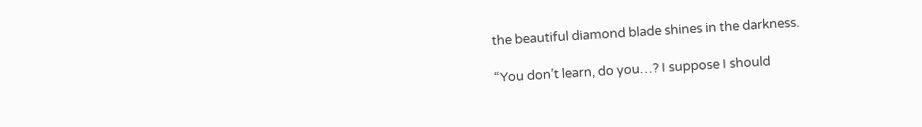the beautiful diamond blade shines in the darkness.

“You don’t learn, do you…? I suppose I should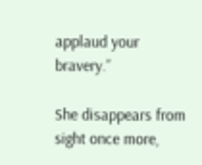applaud your bravery.”

She disappears from sight once more,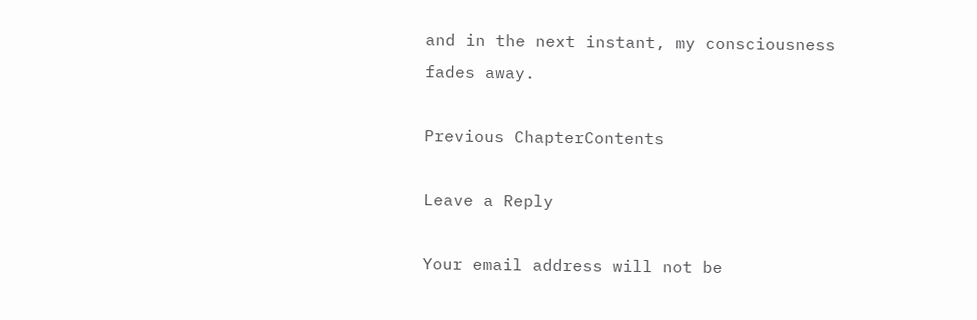and in the next instant, my consciousness fades away.

Previous ChapterContents

Leave a Reply

Your email address will not be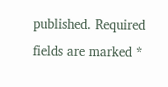published. Required fields are marked *